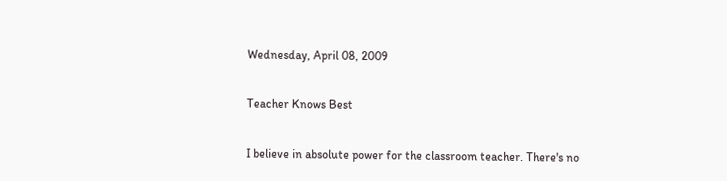Wednesday, April 08, 2009

Teacher Knows Best

I believe in absolute power for the classroom teacher. There's no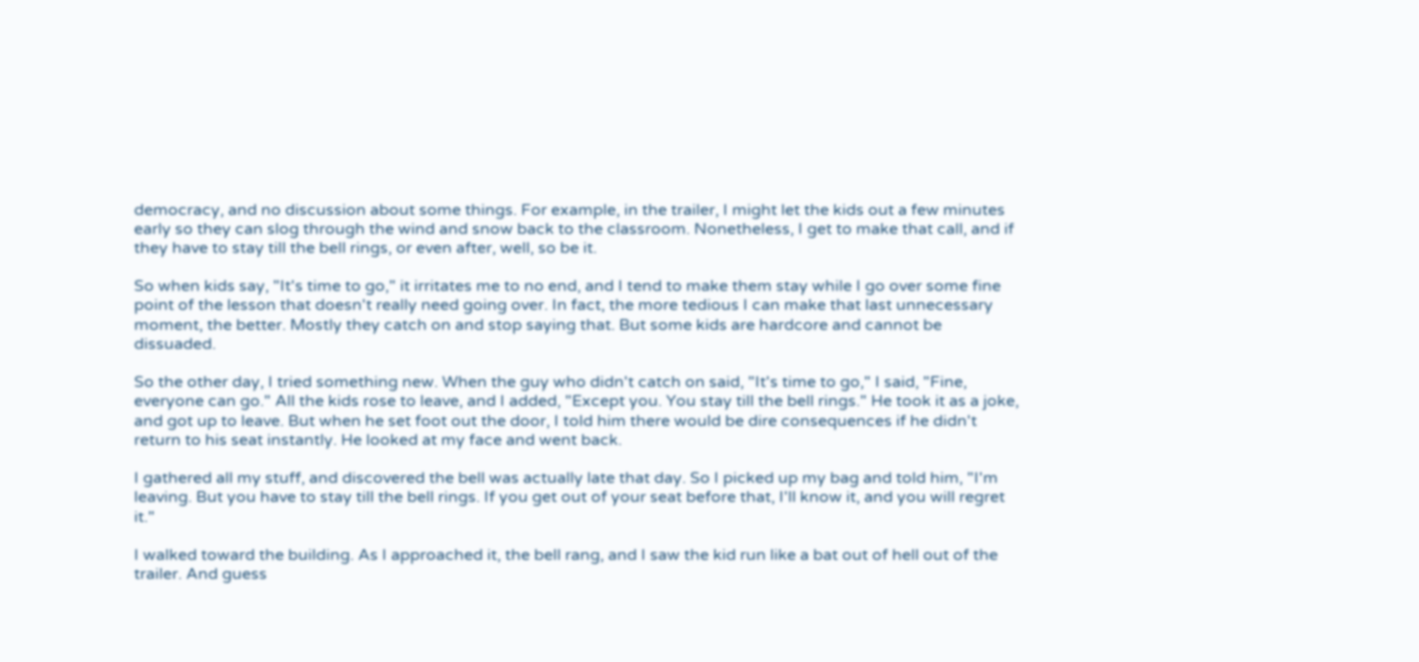democracy, and no discussion about some things. For example, in the trailer, I might let the kids out a few minutes early so they can slog through the wind and snow back to the classroom. Nonetheless, I get to make that call, and if they have to stay till the bell rings, or even after, well, so be it.

So when kids say, "It's time to go," it irritates me to no end, and I tend to make them stay while I go over some fine point of the lesson that doesn't really need going over. In fact, the more tedious I can make that last unnecessary moment, the better. Mostly they catch on and stop saying that. But some kids are hardcore and cannot be dissuaded.

So the other day, I tried something new. When the guy who didn't catch on said, "It's time to go," I said, "Fine, everyone can go." All the kids rose to leave, and I added, "Except you. You stay till the bell rings." He took it as a joke, and got up to leave. But when he set foot out the door, I told him there would be dire consequences if he didn't return to his seat instantly. He looked at my face and went back.

I gathered all my stuff, and discovered the bell was actually late that day. So I picked up my bag and told him, "I'm leaving. But you have to stay till the bell rings. If you get out of your seat before that, I'll know it, and you will regret it."

I walked toward the building. As I approached it, the bell rang, and I saw the kid run like a bat out of hell out of the trailer. And guess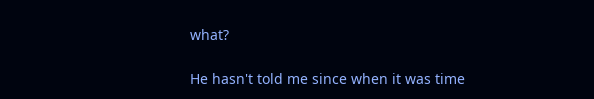what?

He hasn't told me since when it was time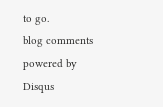to go.
blog comments powered by Disqus